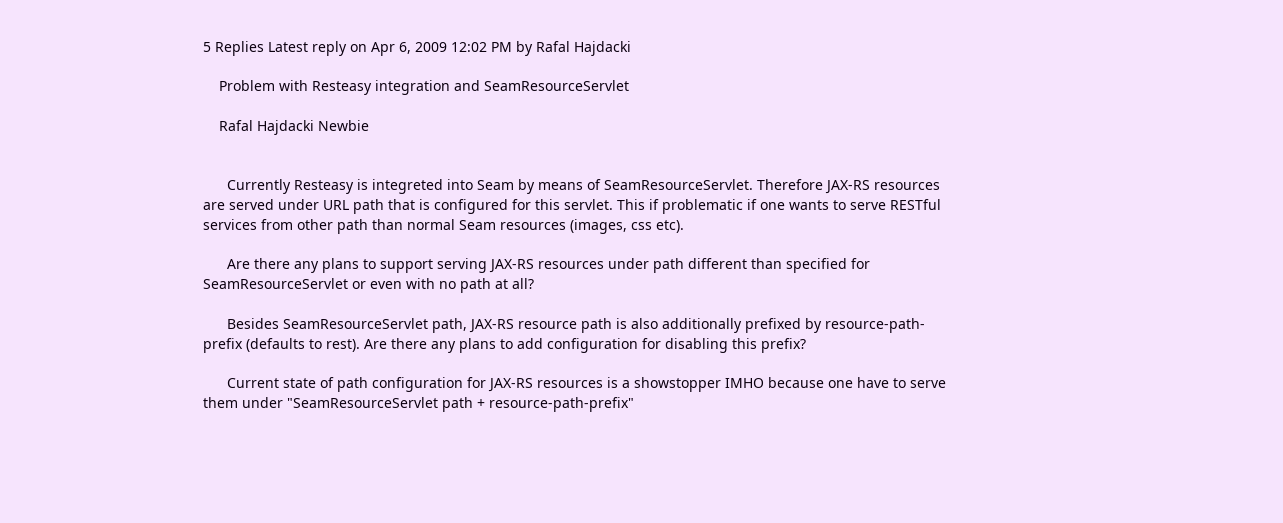5 Replies Latest reply on Apr 6, 2009 12:02 PM by Rafal Hajdacki

    Problem with Resteasy integration and SeamResourceServlet

    Rafal Hajdacki Newbie


      Currently Resteasy is integreted into Seam by means of SeamResourceServlet. Therefore JAX-RS resources are served under URL path that is configured for this servlet. This if problematic if one wants to serve RESTful services from other path than normal Seam resources (images, css etc).

      Are there any plans to support serving JAX-RS resources under path different than specified for SeamResourceServlet or even with no path at all?

      Besides SeamResourceServlet path, JAX-RS resource path is also additionally prefixed by resource-path-prefix (defaults to rest). Are there any plans to add configuration for disabling this prefix?

      Current state of path configuration for JAX-RS resources is a showstopper IMHO because one have to serve them under "SeamResourceServlet path + resource-path-prefix"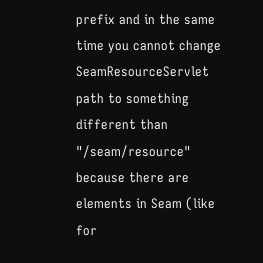prefix and in the same time you cannot change SeamResourceServlet path to something different than "/seam/resource" because there are elements in Seam (like for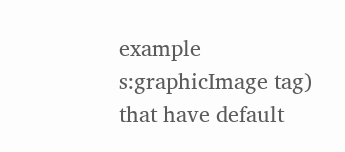example s:graphicImage tag) that have default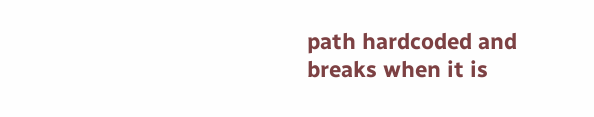path hardcoded and breaks when it is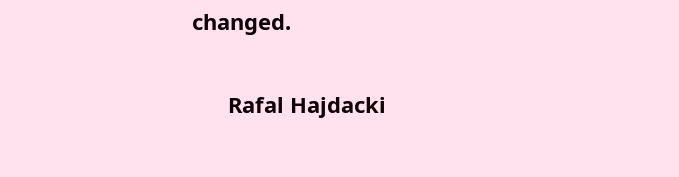changed.

      Rafal Hajdacki